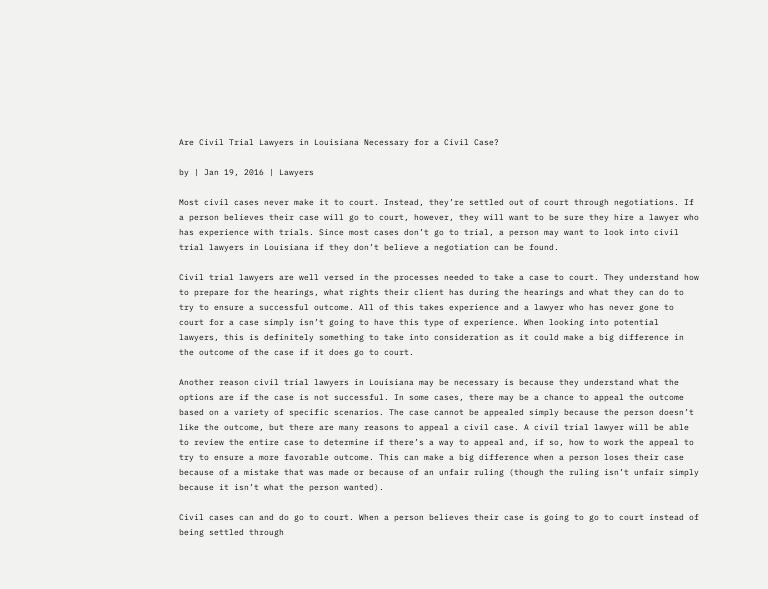Are Civil Trial Lawyers in Louisiana Necessary for a Civil Case?

by | Jan 19, 2016 | Lawyers

Most civil cases never make it to court. Instead, they’re settled out of court through negotiations. If a person believes their case will go to court, however, they will want to be sure they hire a lawyer who has experience with trials. Since most cases don’t go to trial, a person may want to look into civil trial lawyers in Louisiana if they don’t believe a negotiation can be found.

Civil trial lawyers are well versed in the processes needed to take a case to court. They understand how to prepare for the hearings, what rights their client has during the hearings and what they can do to try to ensure a successful outcome. All of this takes experience and a lawyer who has never gone to court for a case simply isn’t going to have this type of experience. When looking into potential lawyers, this is definitely something to take into consideration as it could make a big difference in the outcome of the case if it does go to court.

Another reason civil trial lawyers in Louisiana may be necessary is because they understand what the options are if the case is not successful. In some cases, there may be a chance to appeal the outcome based on a variety of specific scenarios. The case cannot be appealed simply because the person doesn’t like the outcome, but there are many reasons to appeal a civil case. A civil trial lawyer will be able to review the entire case to determine if there’s a way to appeal and, if so, how to work the appeal to try to ensure a more favorable outcome. This can make a big difference when a person loses their case because of a mistake that was made or because of an unfair ruling (though the ruling isn’t unfair simply because it isn’t what the person wanted).

Civil cases can and do go to court. When a person believes their case is going to go to court instead of being settled through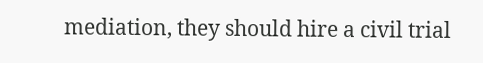mediation, they should hire a civil trial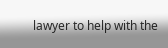lawyer to help with the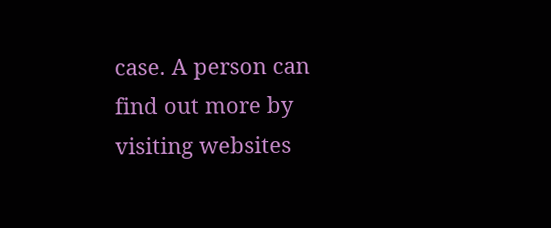case. A person can find out more by visiting websites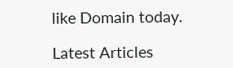like Domain today.

Latest Articles